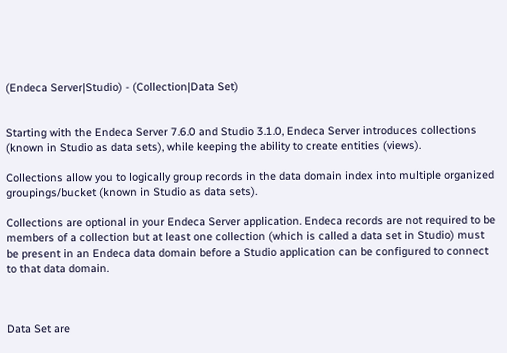(Endeca Server|Studio) - (Collection|Data Set)


Starting with the Endeca Server 7.6.0 and Studio 3.1.0, Endeca Server introduces collections (known in Studio as data sets), while keeping the ability to create entities (views).

Collections allow you to logically group records in the data domain index into multiple organized groupings/bucket (known in Studio as data sets).

Collections are optional in your Endeca Server application. Endeca records are not required to be members of a collection but at least one collection (which is called a data set in Studio) must be present in an Endeca data domain before a Studio application can be configured to connect to that data domain.



Data Set are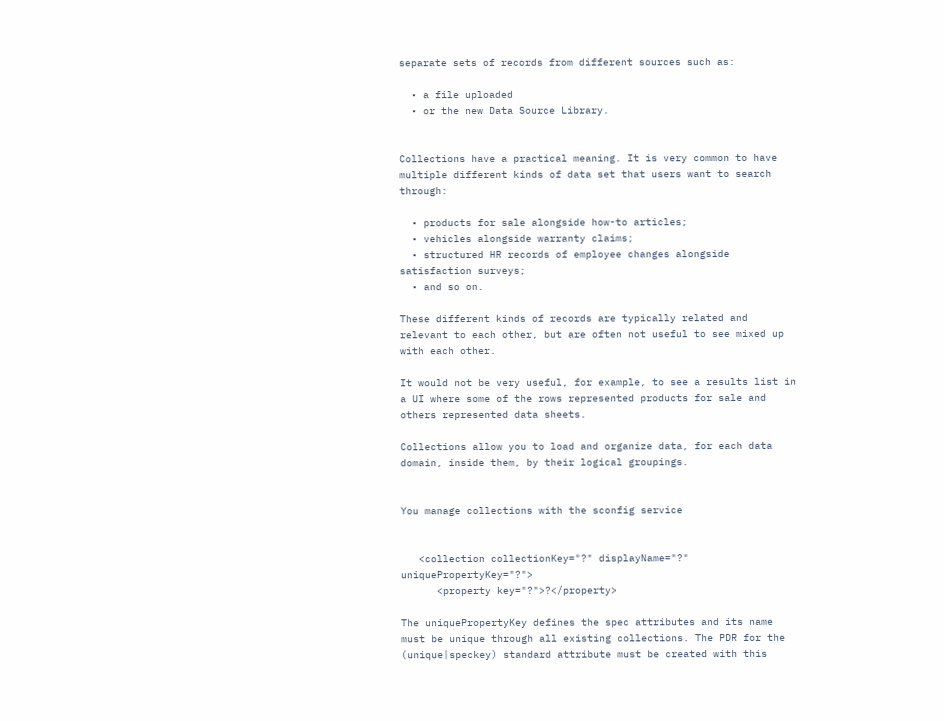separate sets of records from different sources such as:

  • a file uploaded
  • or the new Data Source Library.


Collections have a practical meaning. It is very common to have multiple different kinds of data set that users want to search through:

  • products for sale alongside how-to articles;
  • vehicles alongside warranty claims;
  • structured HR records of employee changes alongside satisfaction surveys;
  • and so on.

These different kinds of records are typically related and relevant to each other, but are often not useful to see mixed up with each other.

It would not be very useful, for example, to see a results list in a UI where some of the rows represented products for sale and others represented data sheets.

Collections allow you to load and organize data, for each data domain, inside them, by their logical groupings.


You manage collections with the sconfig service


   <collection collectionKey="?" displayName="?" uniquePropertyKey="?">
      <property key="?">?</property>

The uniquePropertyKey defines the spec attributes and its name must be unique through all existing collections. The PDR for the (unique|speckey) standard attribute must be created with this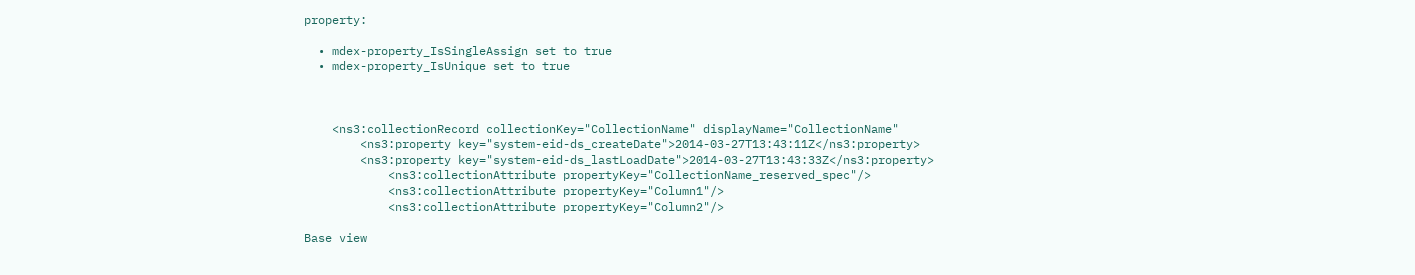property:

  • mdex-property_IsSingleAssign set to true
  • mdex-property_IsUnique set to true



    <ns3:collectionRecord collectionKey="CollectionName" displayName="CollectionName"
        <ns3:property key="system-eid-ds_createDate">2014-03-27T13:43:11Z</ns3:property>
        <ns3:property key="system-eid-ds_lastLoadDate">2014-03-27T13:43:33Z</ns3:property>
            <ns3:collectionAttribute propertyKey="CollectionName_reserved_spec"/>
            <ns3:collectionAttribute propertyKey="Column1"/>
            <ns3:collectionAttribute propertyKey="Column2"/>

Base view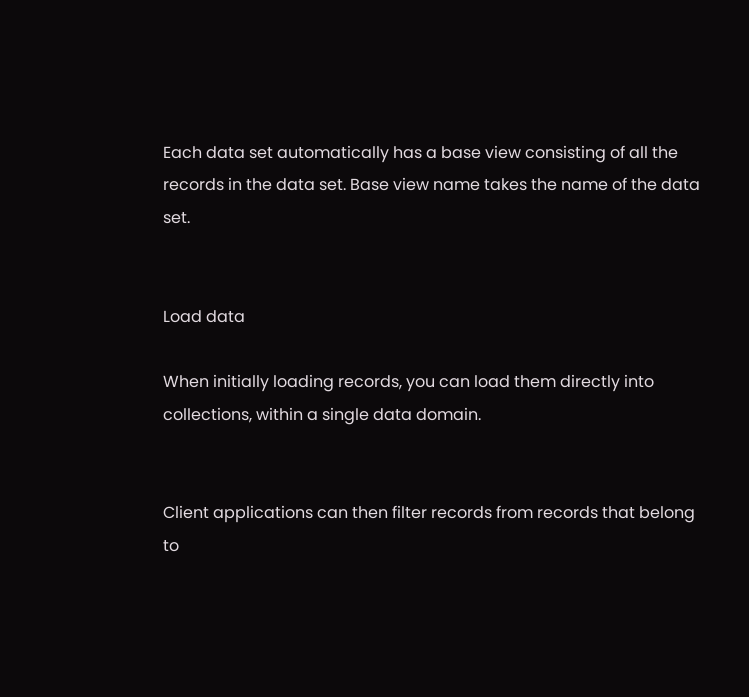Each data set automatically has a base view consisting of all the records in the data set. Base view name takes the name of the data set.


Load data

When initially loading records, you can load them directly into collections, within a single data domain.


Client applications can then filter records from records that belong to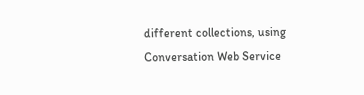different collections, using Conversation Web Service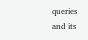queries and its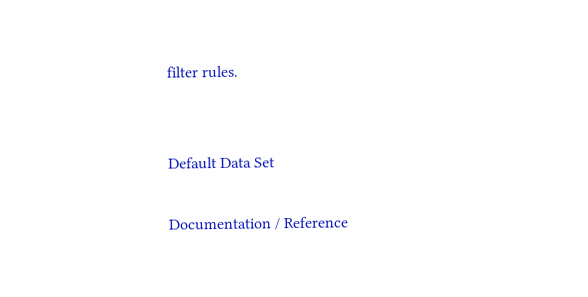filter rules.


Default Data Set

Documentation / Reference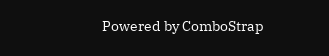Powered by ComboStrap